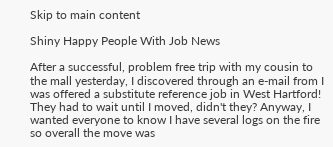Skip to main content

Shiny Happy People With Job News

After a successful, problem free trip with my cousin to the mall yesterday, I discovered through an e-mail from I was offered a substitute reference job in West Hartford! They had to wait until I moved, didn't they? Anyway, I wanted everyone to know I have several logs on the fire so overall the move was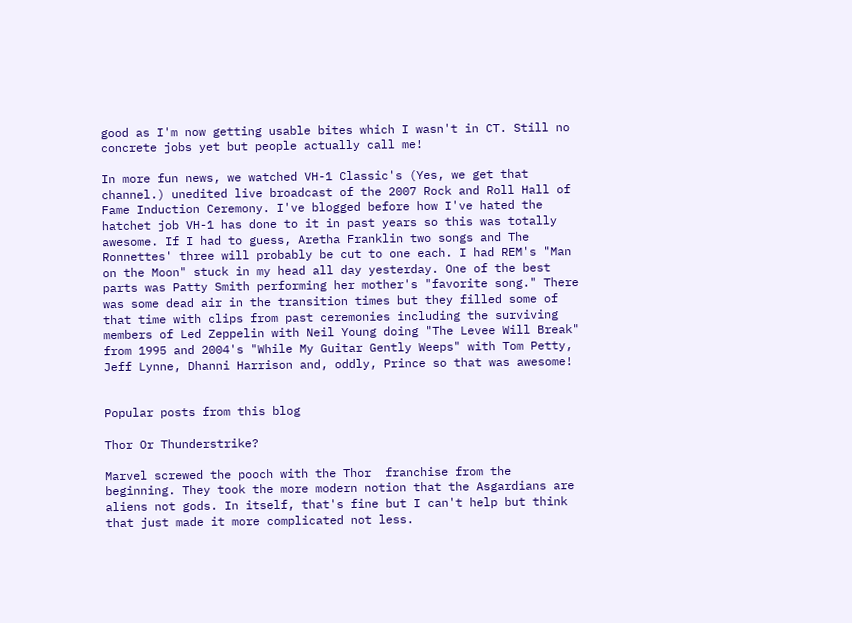good as I'm now getting usable bites which I wasn't in CT. Still no concrete jobs yet but people actually call me!

In more fun news, we watched VH-1 Classic's (Yes, we get that channel.) unedited live broadcast of the 2007 Rock and Roll Hall of Fame Induction Ceremony. I've blogged before how I've hated the hatchet job VH-1 has done to it in past years so this was totally awesome. If I had to guess, Aretha Franklin two songs and The Ronnettes' three will probably be cut to one each. I had REM's "Man on the Moon" stuck in my head all day yesterday. One of the best parts was Patty Smith performing her mother's "favorite song." There was some dead air in the transition times but they filled some of that time with clips from past ceremonies including the surviving members of Led Zeppelin with Neil Young doing "The Levee Will Break" from 1995 and 2004's "While My Guitar Gently Weeps" with Tom Petty, Jeff Lynne, Dhanni Harrison and, oddly, Prince so that was awesome!


Popular posts from this blog

Thor Or Thunderstrike?

Marvel screwed the pooch with the Thor  franchise from the beginning. They took the more modern notion that the Asgardians are aliens not gods. In itself, that's fine but I can't help but think that just made it more complicated not less.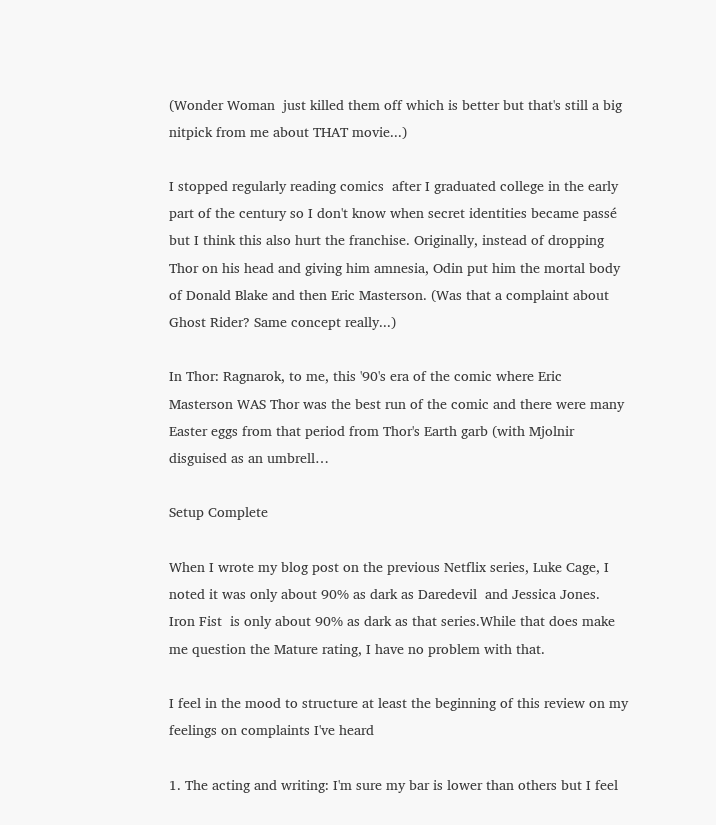(Wonder Woman  just killed them off which is better but that's still a big nitpick from me about THAT movie...)

I stopped regularly reading comics  after I graduated college in the early part of the century so I don't know when secret identities became passé but I think this also hurt the franchise. Originally, instead of dropping Thor on his head and giving him amnesia, Odin put him the mortal body of Donald Blake and then Eric Masterson. (Was that a complaint about Ghost Rider? Same concept really...)

In Thor: Ragnarok, to me, this '90's era of the comic where Eric Masterson WAS Thor was the best run of the comic and there were many Easter eggs from that period from Thor's Earth garb (with Mjolnir disguised as an umbrell…

Setup Complete

When I wrote my blog post on the previous Netflix series, Luke Cage, I noted it was only about 90% as dark as Daredevil  and Jessica Jones. Iron Fist  is only about 90% as dark as that series.While that does make me question the Mature rating, I have no problem with that.

I feel in the mood to structure at least the beginning of this review on my feelings on complaints I've heard

1. The acting and writing: I'm sure my bar is lower than others but I feel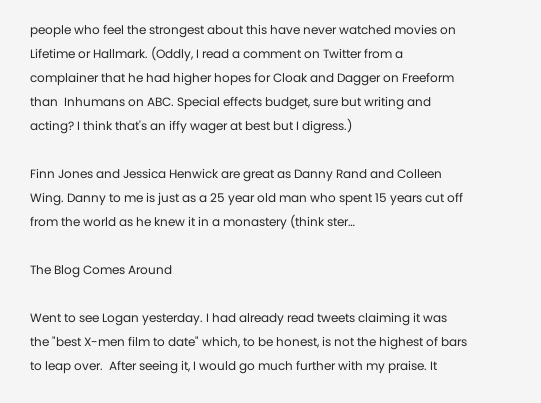people who feel the strongest about this have never watched movies on Lifetime or Hallmark. (Oddly, I read a comment on Twitter from a complainer that he had higher hopes for Cloak and Dagger on Freeform than  Inhumans on ABC. Special effects budget, sure but writing and acting? I think that's an iffy wager at best but I digress.)

Finn Jones and Jessica Henwick are great as Danny Rand and Colleen Wing. Danny to me is just as a 25 year old man who spent 15 years cut off from the world as he knew it in a monastery (think ster…

The Blog Comes Around

Went to see Logan yesterday. I had already read tweets claiming it was the "best X-men film to date" which, to be honest, is not the highest of bars to leap over.  After seeing it, I would go much further with my praise. It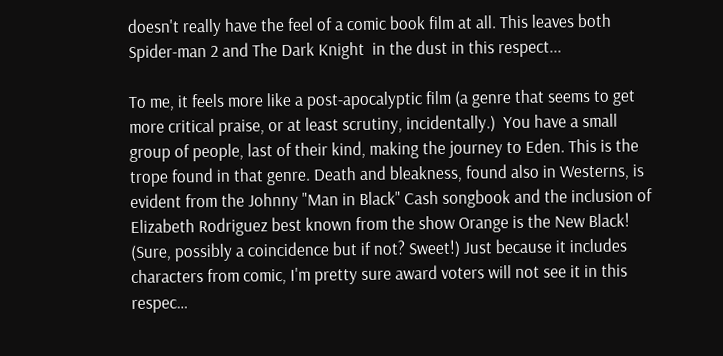doesn't really have the feel of a comic book film at all. This leaves both Spider-man 2 and The Dark Knight  in the dust in this respect...

To me, it feels more like a post-apocalyptic film (a genre that seems to get more critical praise, or at least scrutiny, incidentally.)  You have a small group of people, last of their kind, making the journey to Eden. This is the trope found in that genre. Death and bleakness, found also in Westerns, is evident from the Johnny "Man in Black" Cash songbook and the inclusion of Elizabeth Rodriguez best known from the show Orange is the New Black! (Sure, possibly a coincidence but if not? Sweet!) Just because it includes characters from comic, I'm pretty sure award voters will not see it in this respec…